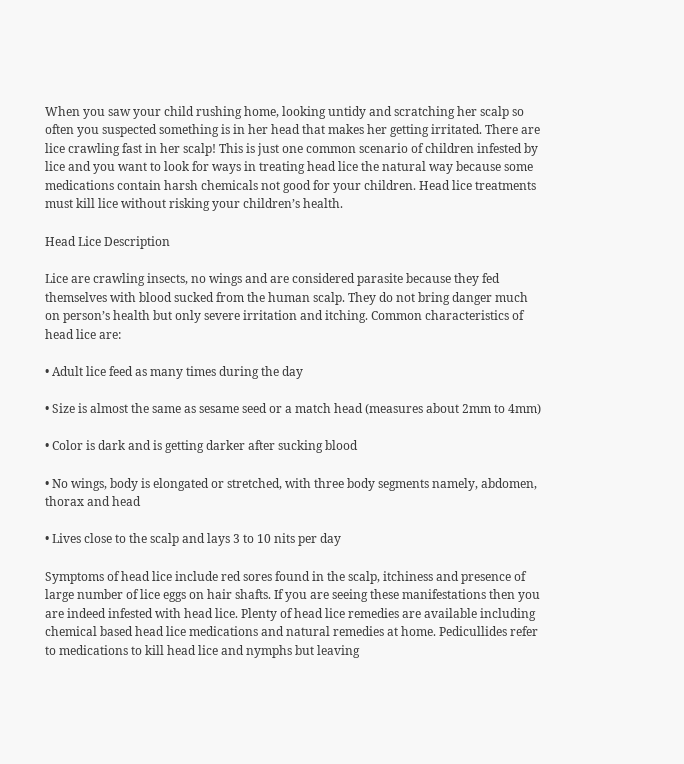When you saw your child rushing home, looking untidy and scratching her scalp so often you suspected something is in her head that makes her getting irritated. There are lice crawling fast in her scalp! This is just one common scenario of children infested by lice and you want to look for ways in treating head lice the natural way because some medications contain harsh chemicals not good for your children. Head lice treatments must kill lice without risking your children’s health.

Head Lice Description

Lice are crawling insects, no wings and are considered parasite because they fed themselves with blood sucked from the human scalp. They do not bring danger much on person’s health but only severe irritation and itching. Common characteristics of head lice are:

• Adult lice feed as many times during the day

• Size is almost the same as sesame seed or a match head (measures about 2mm to 4mm)

• Color is dark and is getting darker after sucking blood

• No wings, body is elongated or stretched, with three body segments namely, abdomen, thorax and head

• Lives close to the scalp and lays 3 to 10 nits per day

Symptoms of head lice include red sores found in the scalp, itchiness and presence of large number of lice eggs on hair shafts. If you are seeing these manifestations then you are indeed infested with head lice. Plenty of head lice remedies are available including chemical based head lice medications and natural remedies at home. Pedicullides refer to medications to kill head lice and nymphs but leaving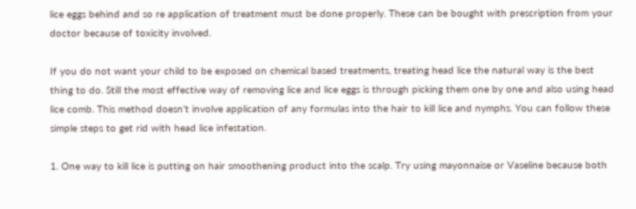lice eggs behind and so re application of treatment must be done properly. These can be bought with prescription from your doctor because of toxicity involved.

If you do not want your child to be exposed on chemical based treatments, treating head lice the natural way is the best thing to do. Still the most effective way of removing lice and lice eggs is through picking them one by one and also using head lice comb. This method doesn’t involve application of any formulas into the hair to kill lice and nymphs. You can follow these simple steps to get rid with head lice infestation.

1. One way to kill lice is putting on hair smoothening product into the scalp. Try using mayonnaise or Vaseline because both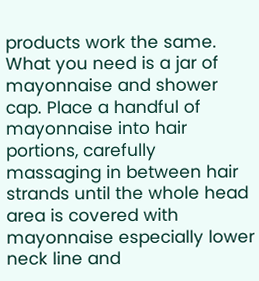products work the same. What you need is a jar of mayonnaise and shower cap. Place a handful of mayonnaise into hair portions, carefully massaging in between hair strands until the whole head area is covered with mayonnaise especially lower neck line and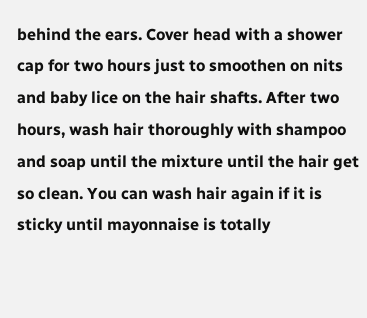behind the ears. Cover head with a shower cap for two hours just to smoothen on nits and baby lice on the hair shafts. After two hours, wash hair thoroughly with shampoo and soap until the mixture until the hair get so clean. You can wash hair again if it is sticky until mayonnaise is totally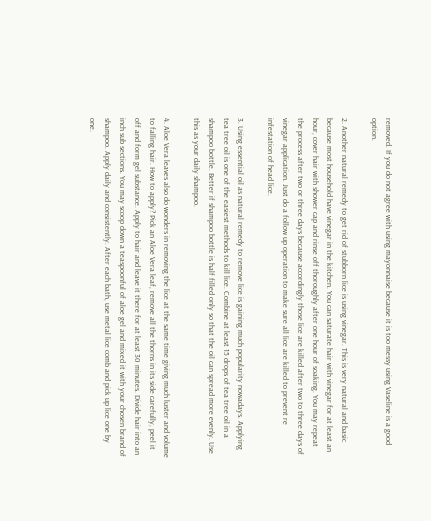removed. If you do not agree with using mayonnaise because it is too messy using Vaseline is a good option.

2. Another natural remedy to get rid of stubborn lice is using vinegar. This is very natural and basic because most household have vinegar in the kitchen. You can saturate hair with vinegar for at least an hour, cover hair with shower cap and rinse off thoroughly after one hour of soaking. You may repeat the process after two or three days because accordingly those lice are killed after two to three days of vinegar application. Just do a follow up operation to make sure all lice are killed to prevent re infestation of head lice.

3. Using essential oil as natural remedy to remove lice is gaining much popularity nowadays. Applying tea tree oil is one of the easiest methods to kill lice. Combine at least 15 drops of tea tree oil in a shampoo bottle. Better if shampoo bottle is half filled only so that the oil can spread more evenly. Use this as your daily shampoo.

4. Aloe Vera leaves also do wonders in removing the lice at the same time giving much luster and volume to falling hair. How to apply? Pick an Aloe Vera leaf, remove all the thorns in its side carefully, peel it off and form gel substance. Apply to hair and leave it there for at least 30 minutes. Divide hair into an inch sub sections. You may scoop down a teaspoonful of aloe gel and mixed it with your chosen brand of shampoo. Apply daily and consistently. After each bath, use metal lice comb and pick up lice one by one.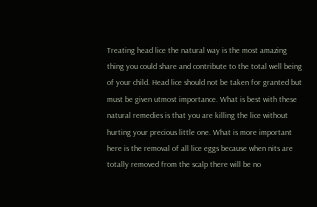Treating head lice the natural way is the most amazing thing you could share and contribute to the total well being of your child. Head lice should not be taken for granted but must be given utmost importance. What is best with these natural remedies is that you are killing the lice without hurting your precious little one. What is more important here is the removal of all lice eggs because when nits are totally removed from the scalp there will be no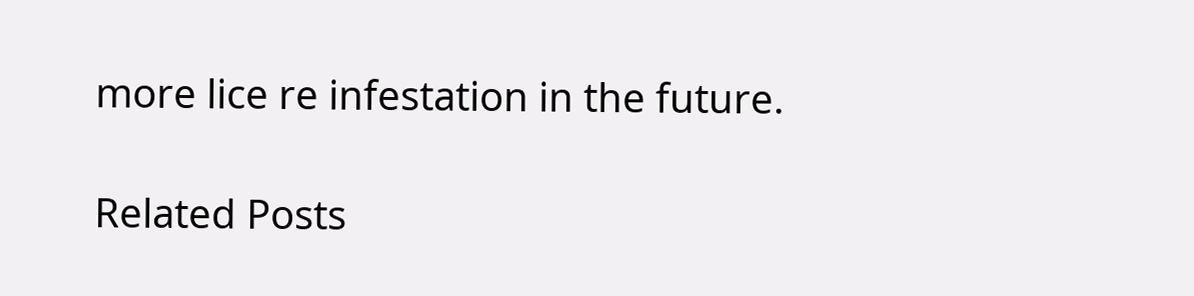more lice re infestation in the future.

Related Posts